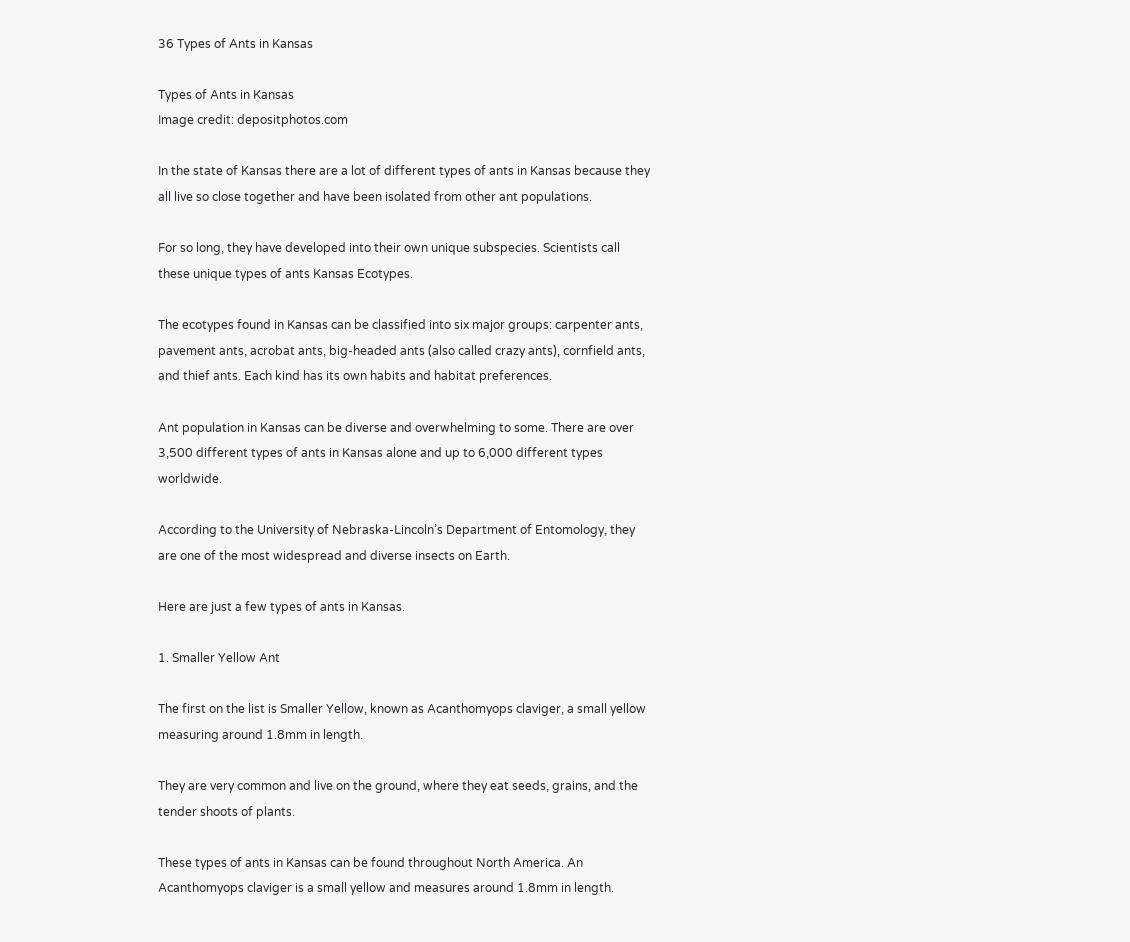36 Types of Ants in Kansas

Types of Ants in Kansas
Image credit: depositphotos.com

In the state of Kansas there are a lot of different types of ants in Kansas because they all live so close together and have been isolated from other ant populations.

For so long, they have developed into their own unique subspecies. Scientists call these unique types of ants Kansas Ecotypes.

The ecotypes found in Kansas can be classified into six major groups: carpenter ants, pavement ants, acrobat ants, big-headed ants (also called crazy ants), cornfield ants, and thief ants. Each kind has its own habits and habitat preferences.

Ant population in Kansas can be diverse and overwhelming to some. There are over 3,500 different types of ants in Kansas alone and up to 6,000 different types worldwide.

According to the University of Nebraska-Lincoln’s Department of Entomology, they are one of the most widespread and diverse insects on Earth.

Here are just a few types of ants in Kansas.

1. Smaller Yellow Ant

The first on the list is Smaller Yellow, known as Acanthomyops claviger, a small yellow measuring around 1.8mm in length.

They are very common and live on the ground, where they eat seeds, grains, and the tender shoots of plants.

These types of ants in Kansas can be found throughout North America. An Acanthomyops claviger is a small yellow and measures around 1.8mm in length.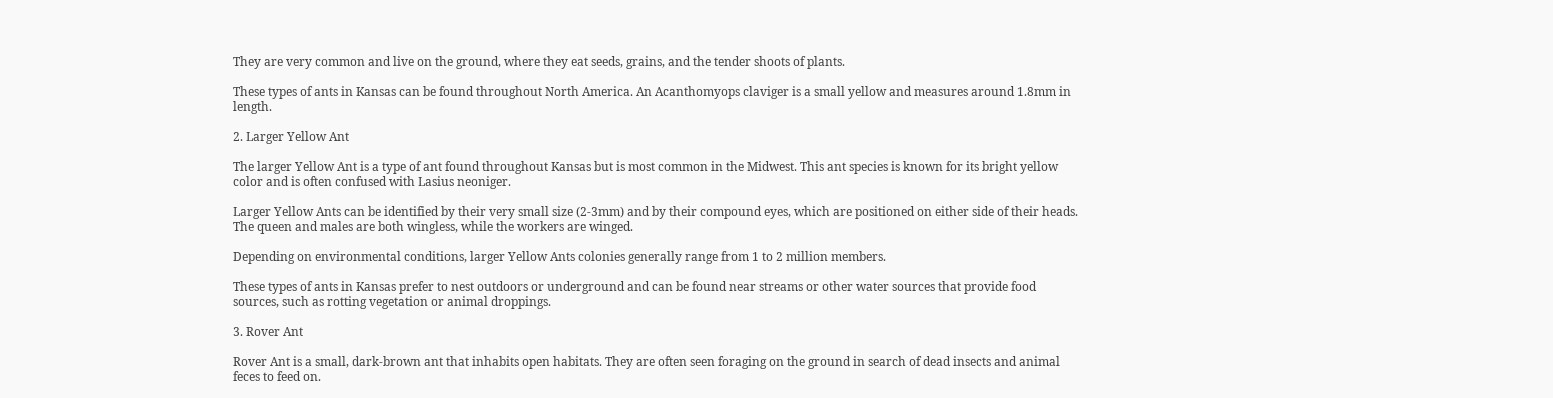They are very common and live on the ground, where they eat seeds, grains, and the tender shoots of plants.

These types of ants in Kansas can be found throughout North America. An Acanthomyops claviger is a small yellow and measures around 1.8mm in length.

2. Larger Yellow Ant

The larger Yellow Ant is a type of ant found throughout Kansas but is most common in the Midwest. This ant species is known for its bright yellow color and is often confused with Lasius neoniger.

Larger Yellow Ants can be identified by their very small size (2-3mm) and by their compound eyes, which are positioned on either side of their heads. The queen and males are both wingless, while the workers are winged.

Depending on environmental conditions, larger Yellow Ants colonies generally range from 1 to 2 million members.

These types of ants in Kansas prefer to nest outdoors or underground and can be found near streams or other water sources that provide food sources, such as rotting vegetation or animal droppings.

3. Rover Ant

Rover Ant is a small, dark-brown ant that inhabits open habitats. They are often seen foraging on the ground in search of dead insects and animal feces to feed on.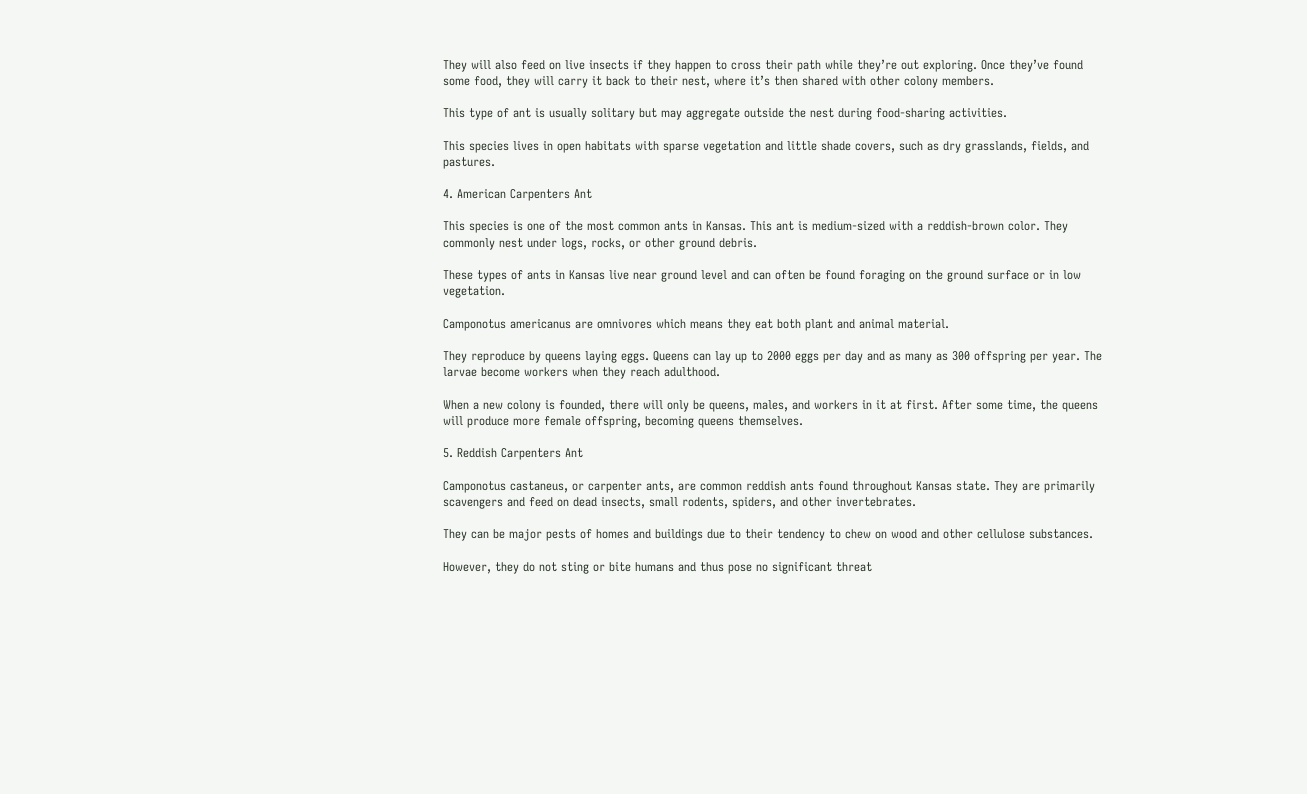They will also feed on live insects if they happen to cross their path while they’re out exploring. Once they’ve found some food, they will carry it back to their nest, where it’s then shared with other colony members.

This type of ant is usually solitary but may aggregate outside the nest during food-sharing activities.

This species lives in open habitats with sparse vegetation and little shade covers, such as dry grasslands, fields, and pastures.

4. American Carpenters Ant

This species is one of the most common ants in Kansas. This ant is medium-sized with a reddish-brown color. They commonly nest under logs, rocks, or other ground debris.

These types of ants in Kansas live near ground level and can often be found foraging on the ground surface or in low vegetation.

Camponotus americanus are omnivores which means they eat both plant and animal material.

They reproduce by queens laying eggs. Queens can lay up to 2000 eggs per day and as many as 300 offspring per year. The larvae become workers when they reach adulthood.

When a new colony is founded, there will only be queens, males, and workers in it at first. After some time, the queens will produce more female offspring, becoming queens themselves.

5. Reddish Carpenters Ant

Camponotus castaneus, or carpenter ants, are common reddish ants found throughout Kansas state. They are primarily scavengers and feed on dead insects, small rodents, spiders, and other invertebrates.

They can be major pests of homes and buildings due to their tendency to chew on wood and other cellulose substances.

However, they do not sting or bite humans and thus pose no significant threat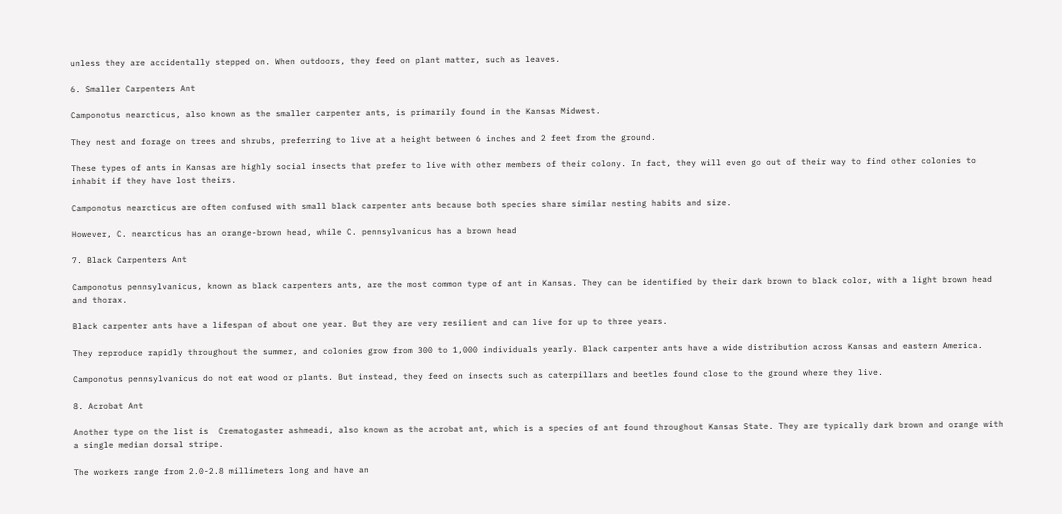unless they are accidentally stepped on. When outdoors, they feed on plant matter, such as leaves.

6. Smaller Carpenters Ant

Camponotus nearcticus, also known as the smaller carpenter ants, is primarily found in the Kansas Midwest.

They nest and forage on trees and shrubs, preferring to live at a height between 6 inches and 2 feet from the ground.

These types of ants in Kansas are highly social insects that prefer to live with other members of their colony. In fact, they will even go out of their way to find other colonies to inhabit if they have lost theirs.

Camponotus nearcticus are often confused with small black carpenter ants because both species share similar nesting habits and size.

However, C. nearcticus has an orange-brown head, while C. pennsylvanicus has a brown head

7. Black Carpenters Ant

Camponotus pennsylvanicus, known as black carpenters ants, are the most common type of ant in Kansas. They can be identified by their dark brown to black color, with a light brown head and thorax.

Black carpenter ants have a lifespan of about one year. But they are very resilient and can live for up to three years.

They reproduce rapidly throughout the summer, and colonies grow from 300 to 1,000 individuals yearly. Black carpenter ants have a wide distribution across Kansas and eastern America.

Camponotus pennsylvanicus do not eat wood or plants. But instead, they feed on insects such as caterpillars and beetles found close to the ground where they live.

8. Acrobat Ant

Another type on the list is  Crematogaster ashmeadi, also known as the acrobat ant, which is a species of ant found throughout Kansas State. They are typically dark brown and orange with a single median dorsal stripe.

The workers range from 2.0-2.8 millimeters long and have an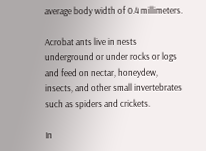average body width of 0.4 millimeters.

Acrobat ants live in nests underground or under rocks or logs and feed on nectar, honeydew, insects, and other small invertebrates such as spiders and crickets.

In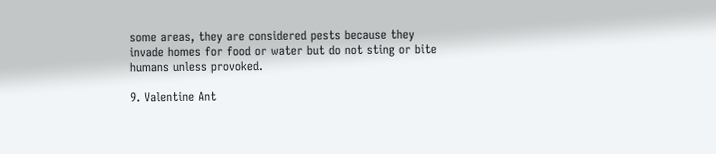some areas, they are considered pests because they invade homes for food or water but do not sting or bite humans unless provoked.

9. Valentine Ant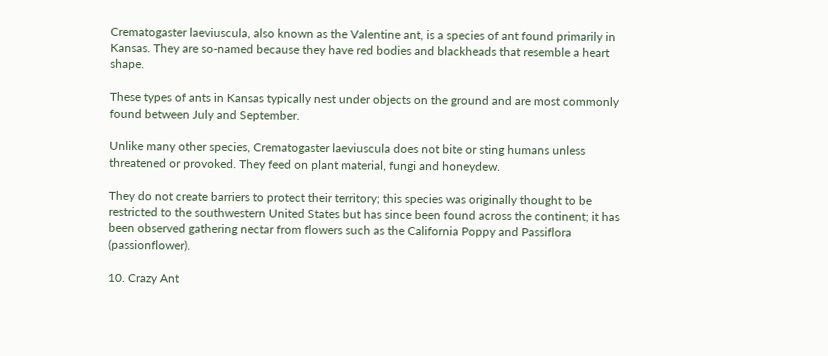Crematogaster laeviuscula, also known as the Valentine ant, is a species of ant found primarily in Kansas. They are so-named because they have red bodies and blackheads that resemble a heart shape.

These types of ants in Kansas typically nest under objects on the ground and are most commonly found between July and September.

Unlike many other species, Crematogaster laeviuscula does not bite or sting humans unless threatened or provoked. They feed on plant material, fungi and honeydew.

They do not create barriers to protect their territory; this species was originally thought to be restricted to the southwestern United States but has since been found across the continent; it has been observed gathering nectar from flowers such as the California Poppy and Passiflora (passionflower).

10. Crazy Ant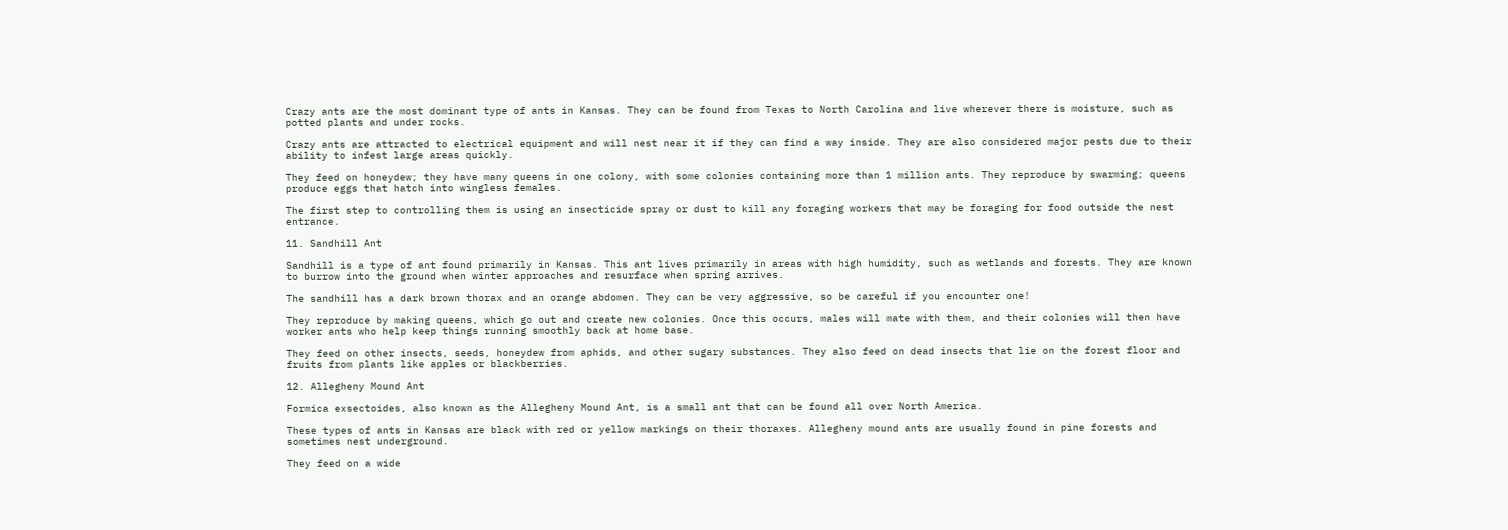Crazy ants are the most dominant type of ants in Kansas. They can be found from Texas to North Carolina and live wherever there is moisture, such as potted plants and under rocks.

Crazy ants are attracted to electrical equipment and will nest near it if they can find a way inside. They are also considered major pests due to their ability to infest large areas quickly.

They feed on honeydew; they have many queens in one colony, with some colonies containing more than 1 million ants. They reproduce by swarming; queens produce eggs that hatch into wingless females.

The first step to controlling them is using an insecticide spray or dust to kill any foraging workers that may be foraging for food outside the nest entrance.

11. Sandhill Ant

Sandhill is a type of ant found primarily in Kansas. This ant lives primarily in areas with high humidity, such as wetlands and forests. They are known to burrow into the ground when winter approaches and resurface when spring arrives.

The sandhill has a dark brown thorax and an orange abdomen. They can be very aggressive, so be careful if you encounter one!

They reproduce by making queens, which go out and create new colonies. Once this occurs, males will mate with them, and their colonies will then have worker ants who help keep things running smoothly back at home base.

They feed on other insects, seeds, honeydew from aphids, and other sugary substances. They also feed on dead insects that lie on the forest floor and fruits from plants like apples or blackberries.

12. Allegheny Mound Ant

Formica exsectoides, also known as the Allegheny Mound Ant, is a small ant that can be found all over North America.

These types of ants in Kansas are black with red or yellow markings on their thoraxes. Allegheny mound ants are usually found in pine forests and sometimes nest underground.

They feed on a wide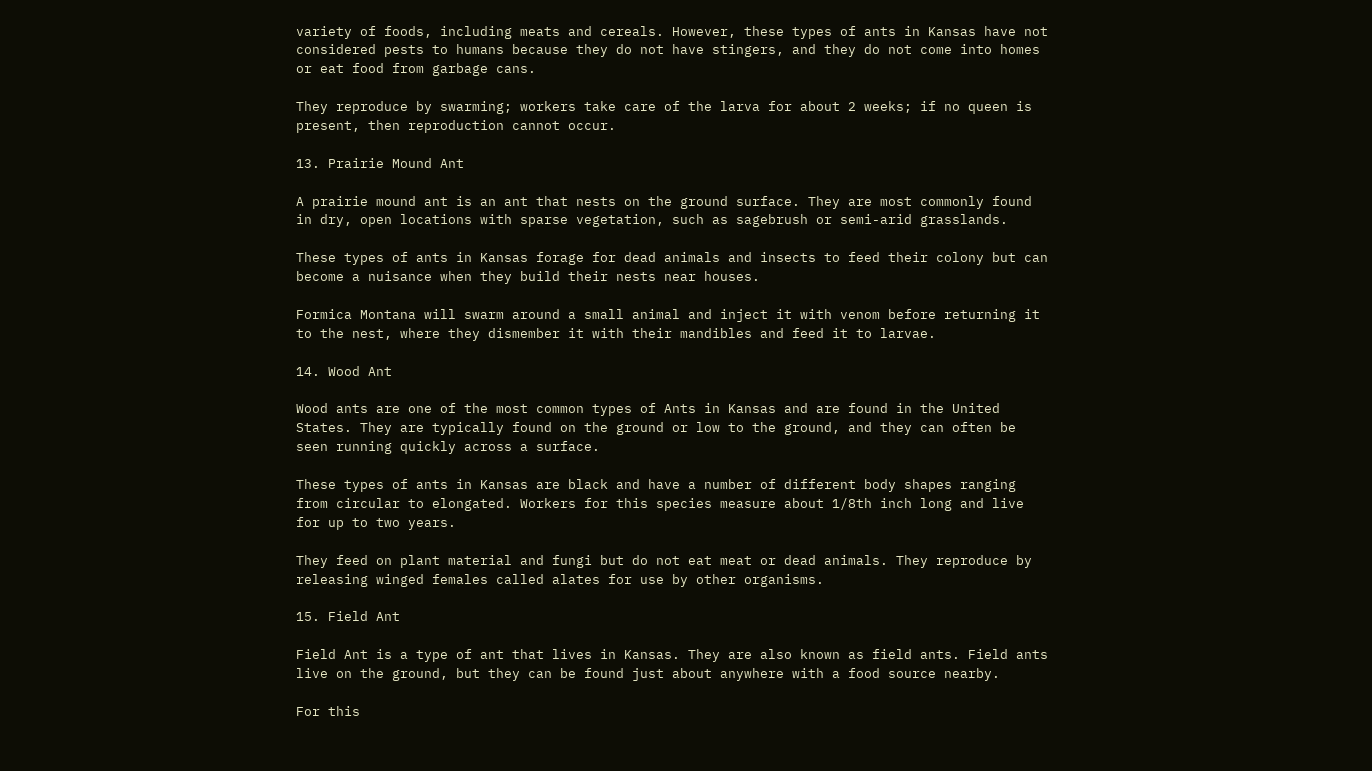variety of foods, including meats and cereals. However, these types of ants in Kansas have not considered pests to humans because they do not have stingers, and they do not come into homes or eat food from garbage cans.

They reproduce by swarming; workers take care of the larva for about 2 weeks; if no queen is present, then reproduction cannot occur.

13. Prairie Mound Ant

A prairie mound ant is an ant that nests on the ground surface. They are most commonly found in dry, open locations with sparse vegetation, such as sagebrush or semi-arid grasslands.

These types of ants in Kansas forage for dead animals and insects to feed their colony but can become a nuisance when they build their nests near houses.

Formica Montana will swarm around a small animal and inject it with venom before returning it to the nest, where they dismember it with their mandibles and feed it to larvae.

14. Wood Ant

Wood ants are one of the most common types of Ants in Kansas and are found in the United States. They are typically found on the ground or low to the ground, and they can often be seen running quickly across a surface.

These types of ants in Kansas are black and have a number of different body shapes ranging from circular to elongated. Workers for this species measure about 1/8th inch long and live for up to two years.

They feed on plant material and fungi but do not eat meat or dead animals. They reproduce by releasing winged females called alates for use by other organisms.

15. Field Ant

Field Ant is a type of ant that lives in Kansas. They are also known as field ants. Field ants live on the ground, but they can be found just about anywhere with a food source nearby.

For this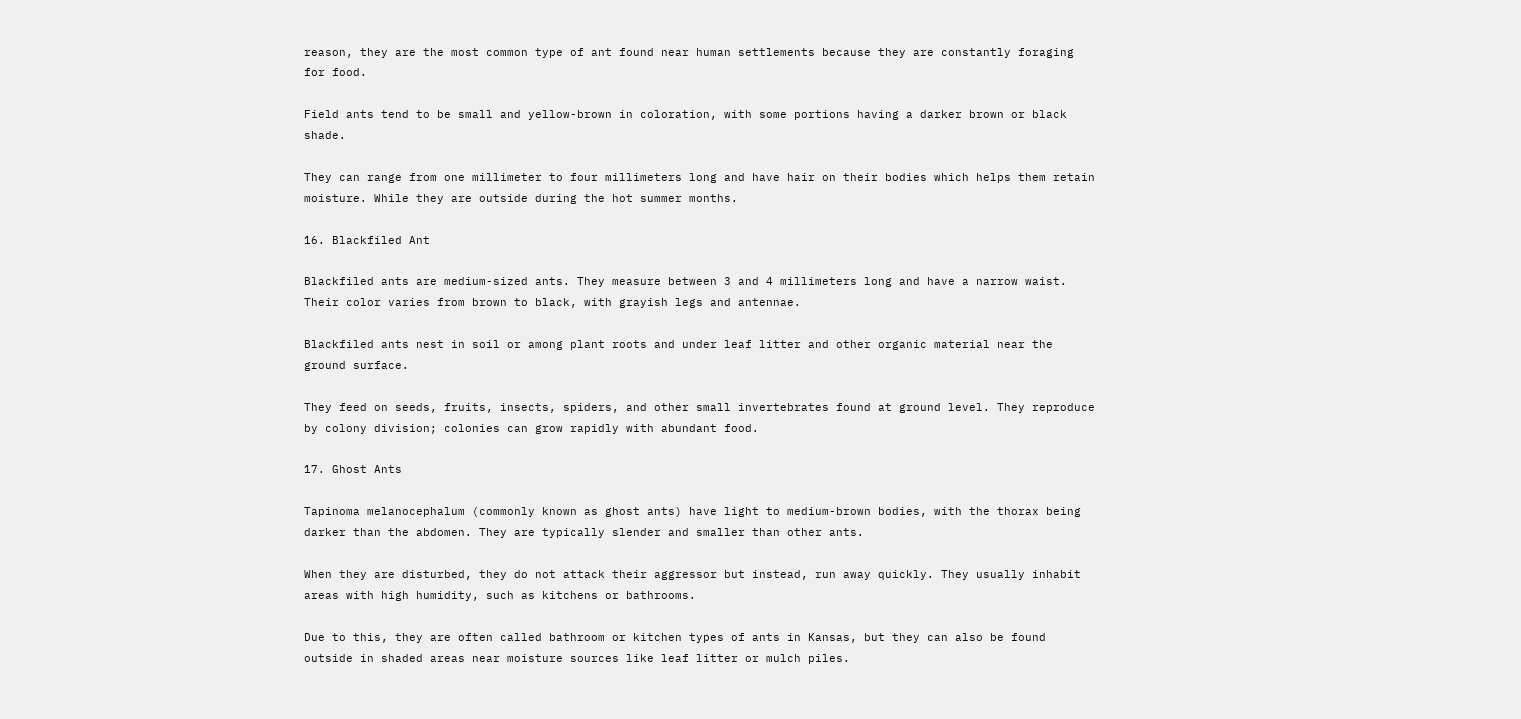reason, they are the most common type of ant found near human settlements because they are constantly foraging for food.

Field ants tend to be small and yellow-brown in coloration, with some portions having a darker brown or black shade.

They can range from one millimeter to four millimeters long and have hair on their bodies which helps them retain moisture. While they are outside during the hot summer months.

16. Blackfiled Ant

Blackfiled ants are medium-sized ants. They measure between 3 and 4 millimeters long and have a narrow waist. Their color varies from brown to black, with grayish legs and antennae.

Blackfiled ants nest in soil or among plant roots and under leaf litter and other organic material near the ground surface.

They feed on seeds, fruits, insects, spiders, and other small invertebrates found at ground level. They reproduce by colony division; colonies can grow rapidly with abundant food.

17. Ghost Ants

Tapinoma melanocephalum (commonly known as ghost ants) have light to medium-brown bodies, with the thorax being darker than the abdomen. They are typically slender and smaller than other ants.

When they are disturbed, they do not attack their aggressor but instead, run away quickly. They usually inhabit areas with high humidity, such as kitchens or bathrooms.

Due to this, they are often called bathroom or kitchen types of ants in Kansas, but they can also be found outside in shaded areas near moisture sources like leaf litter or mulch piles.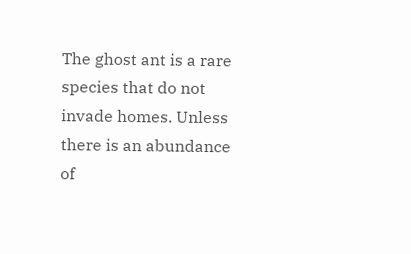The ghost ant is a rare species that do not invade homes. Unless there is an abundance of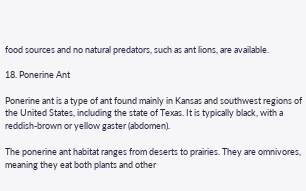food sources and no natural predators, such as ant lions, are available.

18. Ponerine Ant

Ponerine ant is a type of ant found mainly in Kansas and southwest regions of the United States, including the state of Texas. It is typically black, with a reddish-brown or yellow gaster (abdomen).

The ponerine ant habitat ranges from deserts to prairies. They are omnivores, meaning they eat both plants and other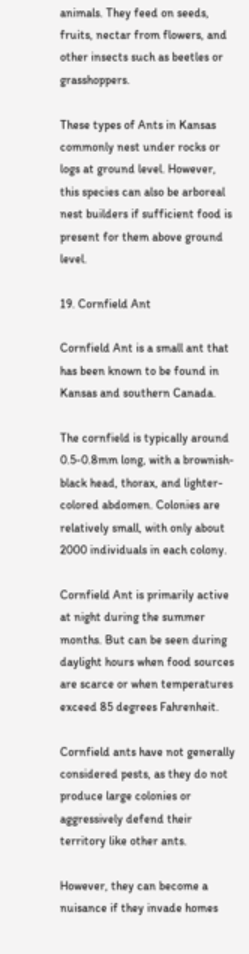animals. They feed on seeds, fruits, nectar from flowers, and other insects such as beetles or grasshoppers.

These types of Ants in Kansas commonly nest under rocks or logs at ground level. However, this species can also be arboreal nest builders if sufficient food is present for them above ground level.

19. Cornfield Ant

Cornfield Ant is a small ant that has been known to be found in Kansas and southern Canada.

The cornfield is typically around 0.5-0.8mm long, with a brownish-black head, thorax, and lighter-colored abdomen. Colonies are relatively small, with only about 2000 individuals in each colony.

Cornfield Ant is primarily active at night during the summer months. But can be seen during daylight hours when food sources are scarce or when temperatures exceed 85 degrees Fahrenheit.

Cornfield ants have not generally considered pests, as they do not produce large colonies or aggressively defend their territory like other ants.

However, they can become a nuisance if they invade homes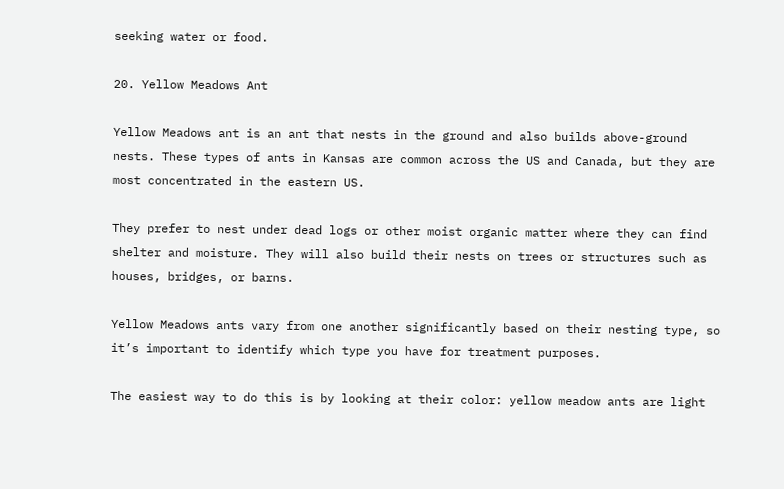seeking water or food.

20. Yellow Meadows Ant

Yellow Meadows ant is an ant that nests in the ground and also builds above-ground nests. These types of ants in Kansas are common across the US and Canada, but they are most concentrated in the eastern US.

They prefer to nest under dead logs or other moist organic matter where they can find shelter and moisture. They will also build their nests on trees or structures such as houses, bridges, or barns.

Yellow Meadows ants vary from one another significantly based on their nesting type, so it’s important to identify which type you have for treatment purposes.

The easiest way to do this is by looking at their color: yellow meadow ants are light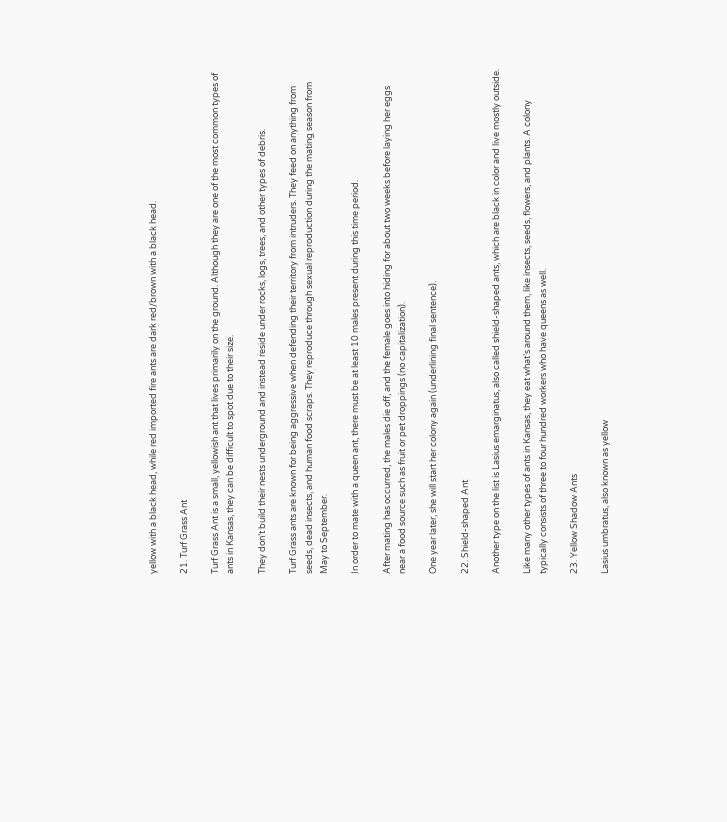yellow with a black head, while red imported fire ants are dark red/brown with a black head.

21. Turf Grass Ant

Turf Grass Ant is a small, yellowish ant that lives primarily on the ground. Although they are one of the most common types of ants in Kansas, they can be difficult to spot due to their size.

They don’t build their nests underground and instead reside under rocks, logs, trees, and other types of debris.

Turf Grass ants are known for being aggressive when defending their territory from intruders. They feed on anything from seeds, dead insects, and human food scraps. They reproduce through sexual reproduction during the mating season from May to September.

In order to mate with a queen ant, there must be at least 10 males present during this time period.

After mating has occurred, the males die off, and the female goes into hiding for about two weeks before laying her eggs near a food source such as fruit or pet droppings (no capitalization).

One year later, she will start her colony again (underlining final sentence).

22. Shield-shaped Ant

Another type on the list is Lasius emarginatus, also called shield-shaped ants, which are black in color and live mostly outside.

Like many other types of ants in Kansas, they eat what’s around them, like insects, seeds, flowers, and plants. A colony typically consists of three to four hundred workers who have queens as well.

23. Yellow Shadow Ants

Lasius umbratus, also known as yellow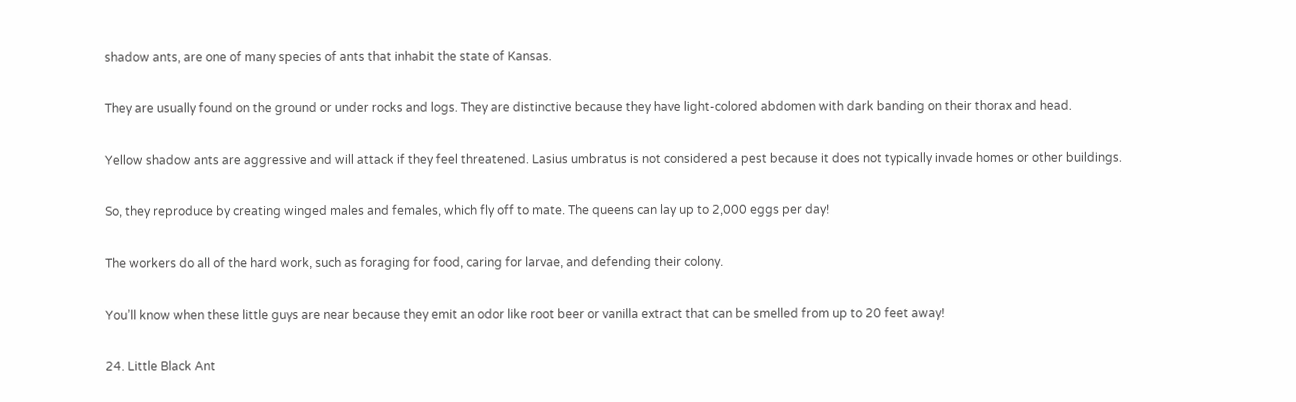shadow ants, are one of many species of ants that inhabit the state of Kansas.

They are usually found on the ground or under rocks and logs. They are distinctive because they have light-colored abdomen with dark banding on their thorax and head.

Yellow shadow ants are aggressive and will attack if they feel threatened. Lasius umbratus is not considered a pest because it does not typically invade homes or other buildings.

So, they reproduce by creating winged males and females, which fly off to mate. The queens can lay up to 2,000 eggs per day!

The workers do all of the hard work, such as foraging for food, caring for larvae, and defending their colony.

You’ll know when these little guys are near because they emit an odor like root beer or vanilla extract that can be smelled from up to 20 feet away!

24. Little Black Ant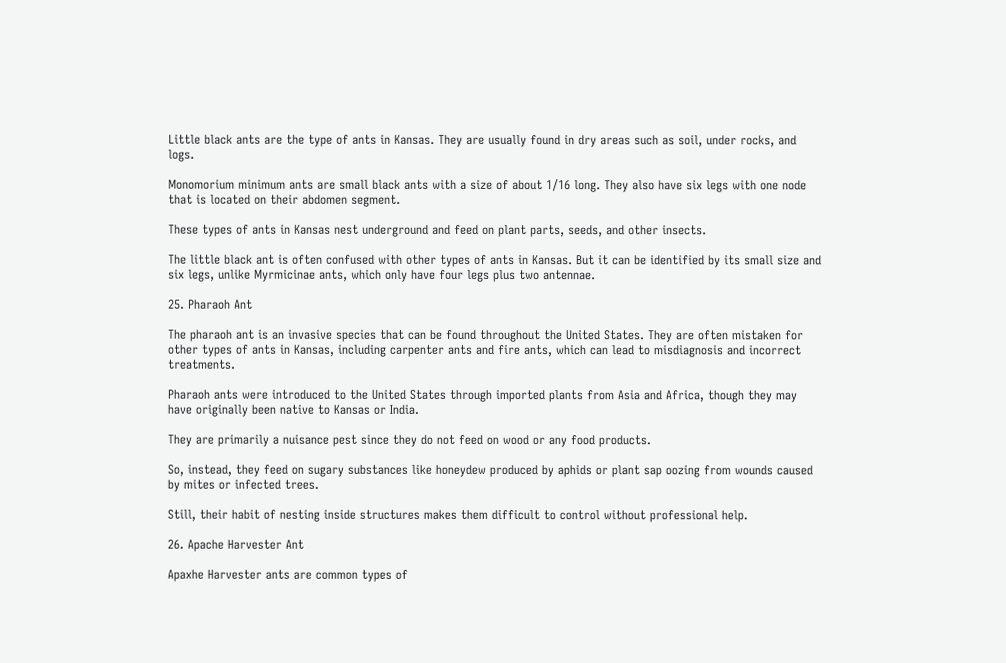Little black ants are the type of ants in Kansas. They are usually found in dry areas such as soil, under rocks, and logs.

Monomorium minimum ants are small black ants with a size of about 1/16 long. They also have six legs with one node that is located on their abdomen segment.

These types of ants in Kansas nest underground and feed on plant parts, seeds, and other insects.

The little black ant is often confused with other types of ants in Kansas. But it can be identified by its small size and six legs, unlike Myrmicinae ants, which only have four legs plus two antennae.

25. Pharaoh Ant

The pharaoh ant is an invasive species that can be found throughout the United States. They are often mistaken for other types of ants in Kansas, including carpenter ants and fire ants, which can lead to misdiagnosis and incorrect treatments.

Pharaoh ants were introduced to the United States through imported plants from Asia and Africa, though they may have originally been native to Kansas or India.

They are primarily a nuisance pest since they do not feed on wood or any food products.

So, instead, they feed on sugary substances like honeydew produced by aphids or plant sap oozing from wounds caused by mites or infected trees.

Still, their habit of nesting inside structures makes them difficult to control without professional help.

26. Apache Harvester Ant

Apaxhe Harvester ants are common types of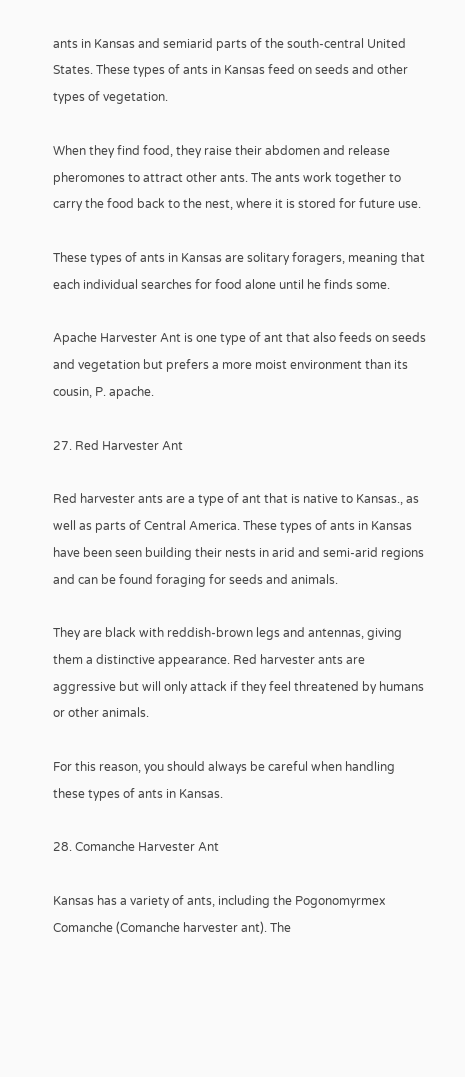ants in Kansas and semiarid parts of the south-central United States. These types of ants in Kansas feed on seeds and other types of vegetation.

When they find food, they raise their abdomen and release pheromones to attract other ants. The ants work together to carry the food back to the nest, where it is stored for future use.

These types of ants in Kansas are solitary foragers, meaning that each individual searches for food alone until he finds some.

Apache Harvester Ant is one type of ant that also feeds on seeds and vegetation but prefers a more moist environment than its cousin, P. apache.

27. Red Harvester Ant

Red harvester ants are a type of ant that is native to Kansas., as well as parts of Central America. These types of ants in Kansas have been seen building their nests in arid and semi-arid regions and can be found foraging for seeds and animals.

They are black with reddish-brown legs and antennas, giving them a distinctive appearance. Red harvester ants are aggressive but will only attack if they feel threatened by humans or other animals.

For this reason, you should always be careful when handling these types of ants in Kansas.

28. Comanche Harvester Ant

Kansas has a variety of ants, including the Pogonomyrmex Comanche (Comanche harvester ant). The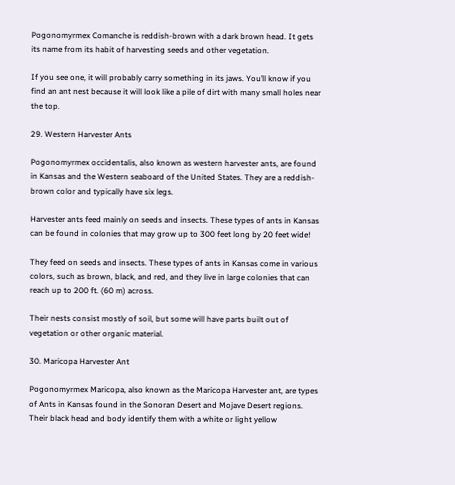Pogonomyrmex Comanche is reddish-brown with a dark brown head. It gets its name from its habit of harvesting seeds and other vegetation.

If you see one, it will probably carry something in its jaws. You’ll know if you find an ant nest because it will look like a pile of dirt with many small holes near the top.

29. Western Harvester Ants

Pogonomyrmex occidentalis, also known as western harvester ants, are found in Kansas and the Western seaboard of the United States. They are a reddish-brown color and typically have six legs.

Harvester ants feed mainly on seeds and insects. These types of ants in Kansas can be found in colonies that may grow up to 300 feet long by 20 feet wide!

They feed on seeds and insects. These types of ants in Kansas come in various colors, such as brown, black, and red, and they live in large colonies that can reach up to 200 ft. (60 m) across.

Their nests consist mostly of soil, but some will have parts built out of vegetation or other organic material.

30. Maricopa Harvester Ant

Pogonomyrmex Maricopa, also known as the Maricopa Harvester ant, are types of Ants in Kansas found in the Sonoran Desert and Mojave Desert regions. Their black head and body identify them with a white or light yellow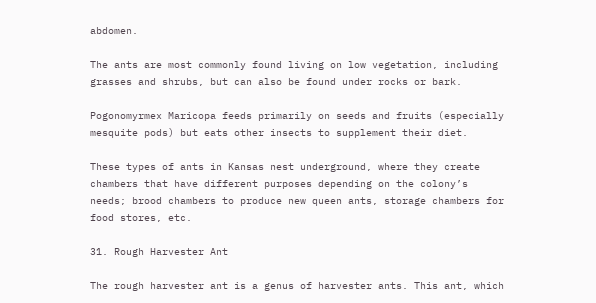abdomen.

The ants are most commonly found living on low vegetation, including grasses and shrubs, but can also be found under rocks or bark.

Pogonomyrmex Maricopa feeds primarily on seeds and fruits (especially mesquite pods) but eats other insects to supplement their diet.

These types of ants in Kansas nest underground, where they create chambers that have different purposes depending on the colony’s needs; brood chambers to produce new queen ants, storage chambers for food stores, etc.

31. Rough Harvester Ant

The rough harvester ant is a genus of harvester ants. This ant, which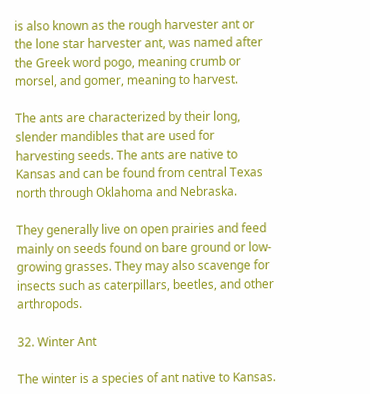is also known as the rough harvester ant or the lone star harvester ant, was named after the Greek word pogo, meaning crumb or morsel, and gomer, meaning to harvest.

The ants are characterized by their long, slender mandibles that are used for harvesting seeds. The ants are native to Kansas and can be found from central Texas north through Oklahoma and Nebraska.

They generally live on open prairies and feed mainly on seeds found on bare ground or low-growing grasses. They may also scavenge for insects such as caterpillars, beetles, and other arthropods.

32. Winter Ant

The winter is a species of ant native to Kansas.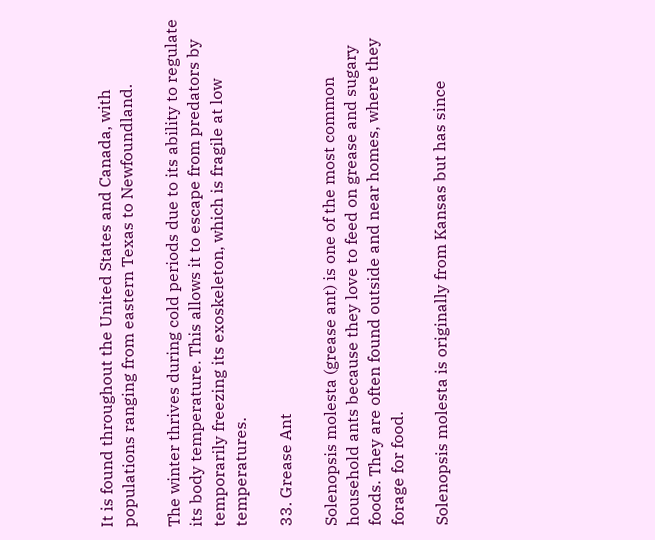It is found throughout the United States and Canada, with populations ranging from eastern Texas to Newfoundland.

The winter thrives during cold periods due to its ability to regulate its body temperature. This allows it to escape from predators by temporarily freezing its exoskeleton, which is fragile at low temperatures.

33. Grease Ant

Solenopsis molesta (grease ant) is one of the most common household ants because they love to feed on grease and sugary foods. They are often found outside and near homes, where they forage for food.

Solenopsis molesta is originally from Kansas but has since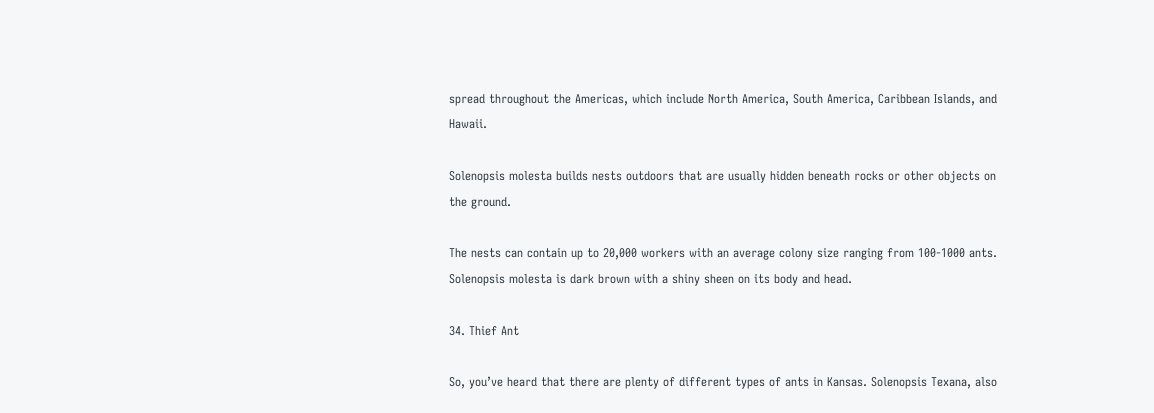spread throughout the Americas, which include North America, South America, Caribbean Islands, and Hawaii.

Solenopsis molesta builds nests outdoors that are usually hidden beneath rocks or other objects on the ground.

The nests can contain up to 20,000 workers with an average colony size ranging from 100-1000 ants. Solenopsis molesta is dark brown with a shiny sheen on its body and head.

34. Thief Ant

So, you’ve heard that there are plenty of different types of ants in Kansas. Solenopsis Texana, also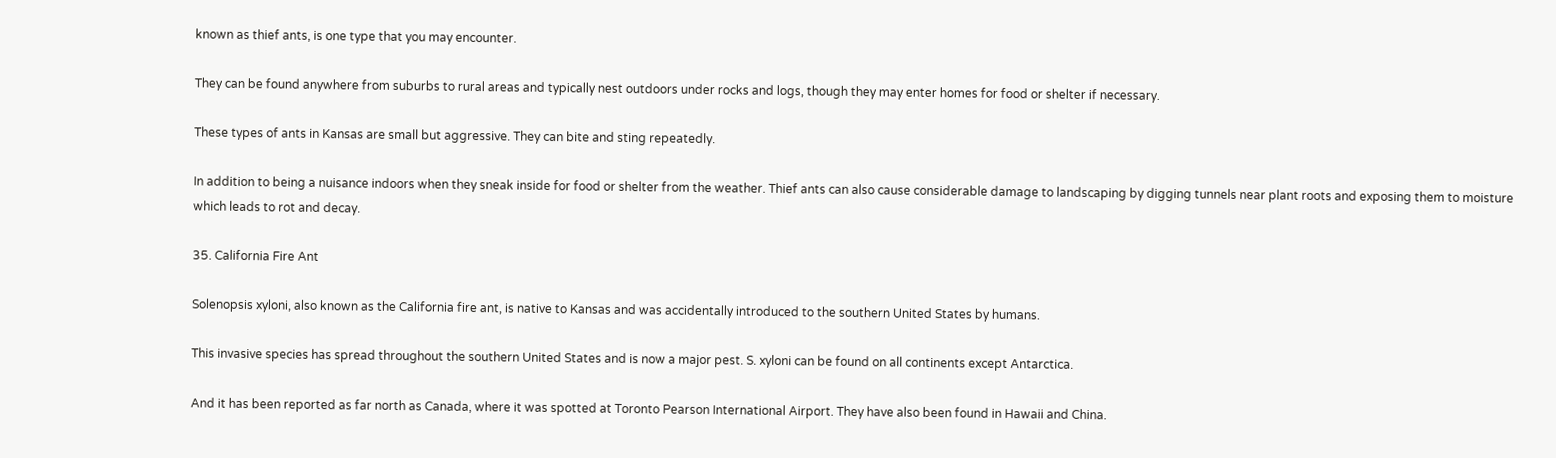known as thief ants, is one type that you may encounter.

They can be found anywhere from suburbs to rural areas and typically nest outdoors under rocks and logs, though they may enter homes for food or shelter if necessary.

These types of ants in Kansas are small but aggressive. They can bite and sting repeatedly.

In addition to being a nuisance indoors when they sneak inside for food or shelter from the weather. Thief ants can also cause considerable damage to landscaping by digging tunnels near plant roots and exposing them to moisture which leads to rot and decay.

35. California Fire Ant

Solenopsis xyloni, also known as the California fire ant, is native to Kansas and was accidentally introduced to the southern United States by humans.

This invasive species has spread throughout the southern United States and is now a major pest. S. xyloni can be found on all continents except Antarctica.

And it has been reported as far north as Canada, where it was spotted at Toronto Pearson International Airport. They have also been found in Hawaii and China.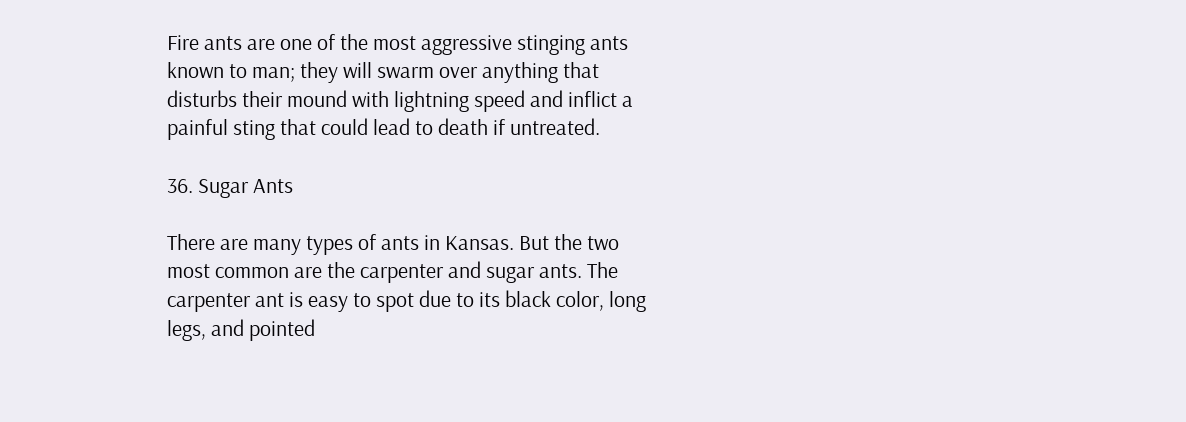Fire ants are one of the most aggressive stinging ants known to man; they will swarm over anything that disturbs their mound with lightning speed and inflict a painful sting that could lead to death if untreated.

36. Sugar Ants

There are many types of ants in Kansas. But the two most common are the carpenter and sugar ants. The carpenter ant is easy to spot due to its black color, long legs, and pointed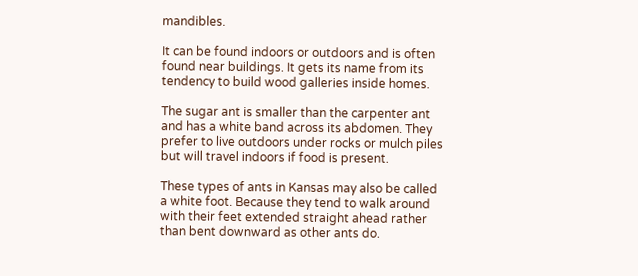mandibles.

It can be found indoors or outdoors and is often found near buildings. It gets its name from its tendency to build wood galleries inside homes.

The sugar ant is smaller than the carpenter ant and has a white band across its abdomen. They prefer to live outdoors under rocks or mulch piles but will travel indoors if food is present.

These types of ants in Kansas may also be called a white foot. Because they tend to walk around with their feet extended straight ahead rather than bent downward as other ants do.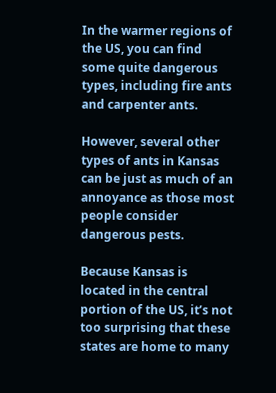In the warmer regions of the US, you can find some quite dangerous types, including fire ants and carpenter ants.

However, several other types of ants in Kansas can be just as much of an annoyance as those most people consider dangerous pests.

Because Kansas is located in the central portion of the US, it’s not too surprising that these states are home to many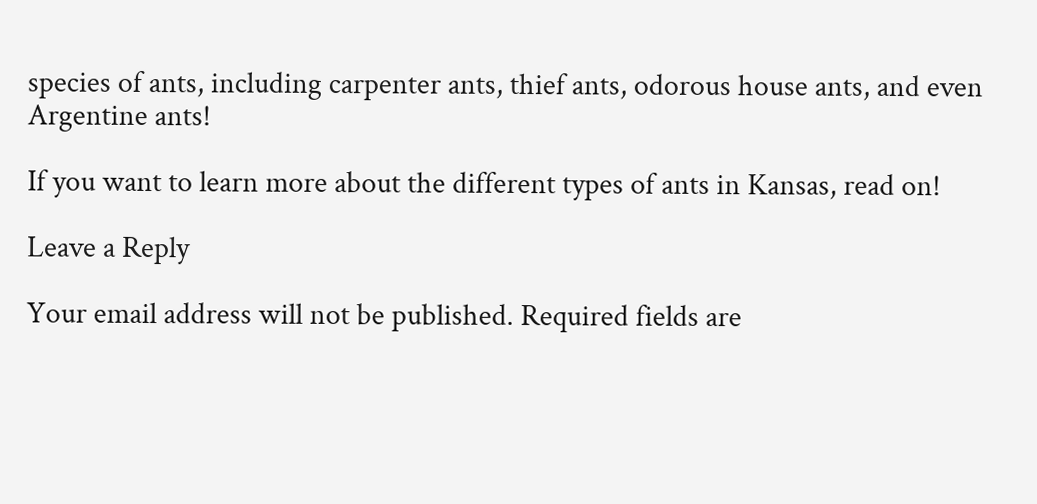species of ants, including carpenter ants, thief ants, odorous house ants, and even Argentine ants!

If you want to learn more about the different types of ants in Kansas, read on!

Leave a Reply

Your email address will not be published. Required fields are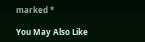marked *

You May Also Like